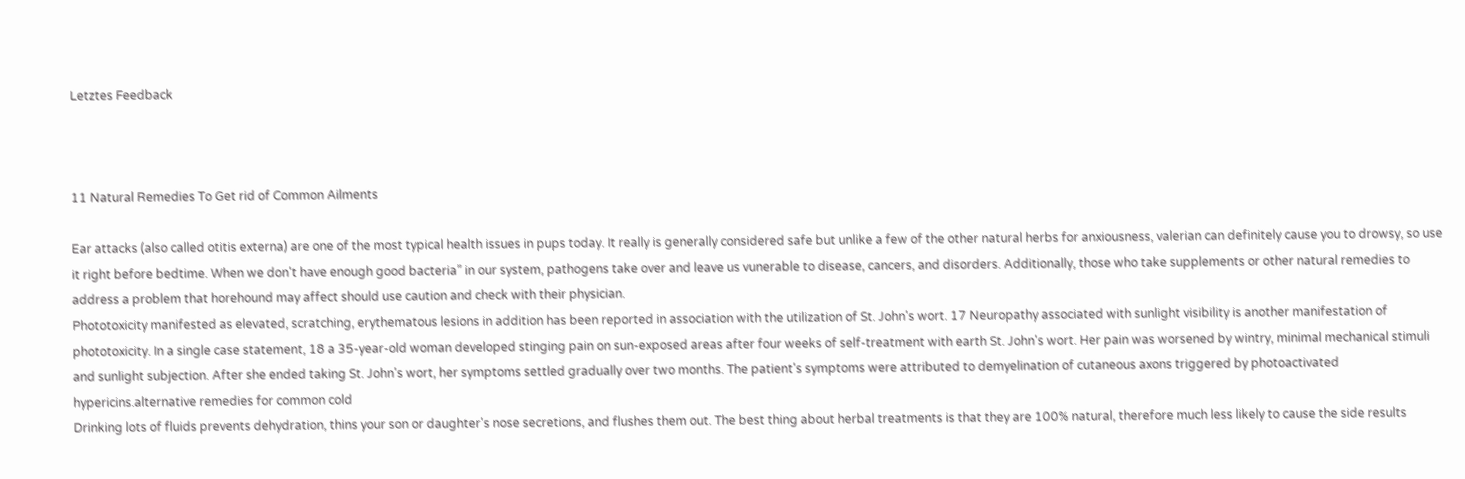Letztes Feedback



11 Natural Remedies To Get rid of Common Ailments

Ear attacks (also called otitis externa) are one of the most typical health issues in pups today. It really is generally considered safe but unlike a few of the other natural herbs for anxiousness, valerian can definitely cause you to drowsy, so use it right before bedtime. When we don't have enough good bacteria” in our system, pathogens take over and leave us vunerable to disease, cancers, and disorders. Additionally, those who take supplements or other natural remedies to address a problem that horehound may affect should use caution and check with their physician.
Phototoxicity manifested as elevated, scratching, erythematous lesions in addition has been reported in association with the utilization of St. John's wort. 17 Neuropathy associated with sunlight visibility is another manifestation of phototoxicity. In a single case statement, 18 a 35-year-old woman developed stinging pain on sun-exposed areas after four weeks of self-treatment with earth St. John's wort. Her pain was worsened by wintry, minimal mechanical stimuli and sunlight subjection. After she ended taking St. John's wort, her symptoms settled gradually over two months. The patient's symptoms were attributed to demyelination of cutaneous axons triggered by photoactivated hypericins.alternative remedies for common cold
Drinking lots of fluids prevents dehydration, thins your son or daughter's nose secretions, and flushes them out. The best thing about herbal treatments is that they are 100% natural, therefore much less likely to cause the side results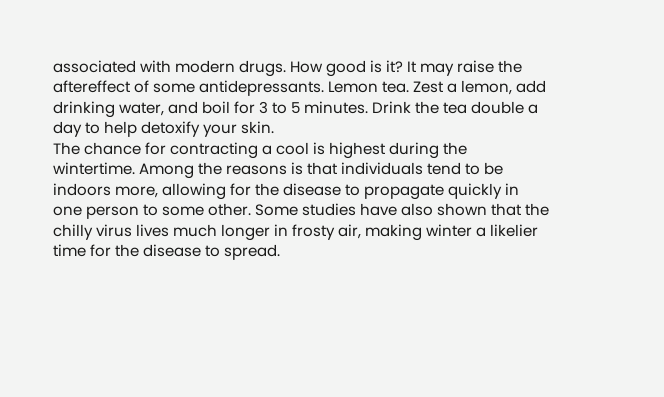associated with modern drugs. How good is it? It may raise the aftereffect of some antidepressants. Lemon tea. Zest a lemon, add drinking water, and boil for 3 to 5 minutes. Drink the tea double a day to help detoxify your skin.
The chance for contracting a cool is highest during the wintertime. Among the reasons is that individuals tend to be indoors more, allowing for the disease to propagate quickly in one person to some other. Some studies have also shown that the chilly virus lives much longer in frosty air, making winter a likelier time for the disease to spread.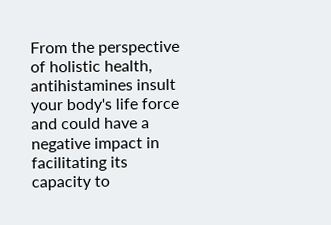From the perspective of holistic health, antihistamines insult your body's life force and could have a negative impact in facilitating its capacity to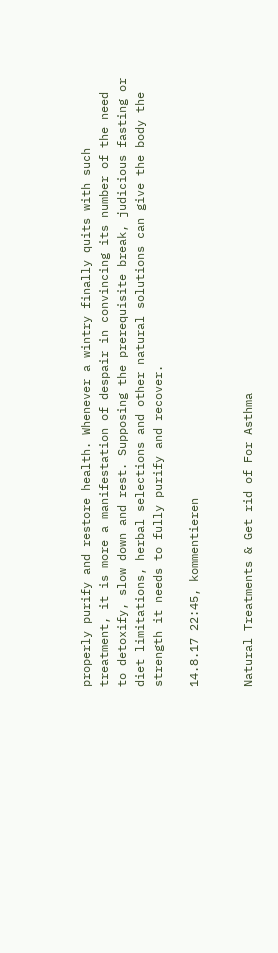properly purify and restore health. Whenever a wintry finally quits with such treatment, it is more a manifestation of despair in convincing its number of the need to detoxify, slow down and rest. Supposing the prerequisite break, judicious fasting or diet limitations, herbal selections and other natural solutions can give the body the strength it needs to fully purify and recover.

14.8.17 22:45, kommentieren


Natural Treatments & Get rid of For Asthma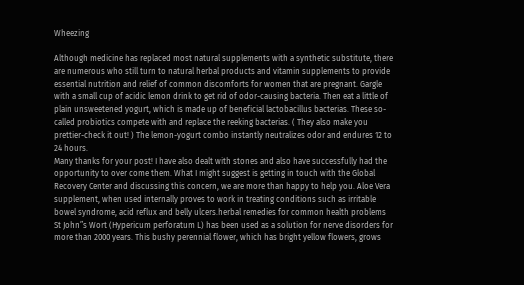Wheezing

Although medicine has replaced most natural supplements with a synthetic substitute, there are numerous who still turn to natural herbal products and vitamin supplements to provide essential nutrition and relief of common discomforts for women that are pregnant. Gargle with a small cup of acidic lemon drink to get rid of odor-causing bacteria. Then eat a little of plain unsweetened yogurt, which is made up of beneficial lactobacillus bacterias. These so-called probiotics compete with and replace the reeking bacterias. ( They also make you prettier-check it out! ) The lemon-yogurt combo instantly neutralizes odor and endures 12 to 24 hours.
Many thanks for your post! I have also dealt with stones and also have successfully had the opportunity to over come them. What I might suggest is getting in touch with the Global Recovery Center and discussing this concern, we are more than happy to help you. Aloe Vera supplement, when used internally proves to work in treating conditions such as irritable bowel syndrome, acid reflux and belly ulcers.herbal remedies for common health problems
St John”s Wort (Hypericum perforatum L) has been used as a solution for nerve disorders for more than 2000 years. This bushy perennial flower, which has bright yellow flowers, grows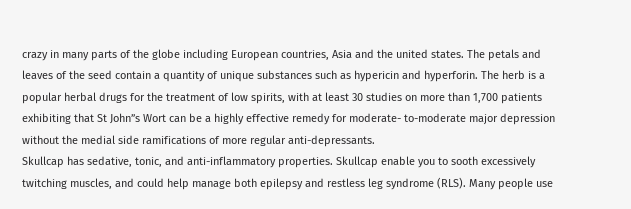crazy in many parts of the globe including European countries, Asia and the united states. The petals and leaves of the seed contain a quantity of unique substances such as hypericin and hyperforin. The herb is a popular herbal drugs for the treatment of low spirits, with at least 30 studies on more than 1,700 patients exhibiting that St John”s Wort can be a highly effective remedy for moderate- to-moderate major depression without the medial side ramifications of more regular anti-depressants.
Skullcap has sedative, tonic, and anti-inflammatory properties. Skullcap enable you to sooth excessively twitching muscles, and could help manage both epilepsy and restless leg syndrome (RLS). Many people use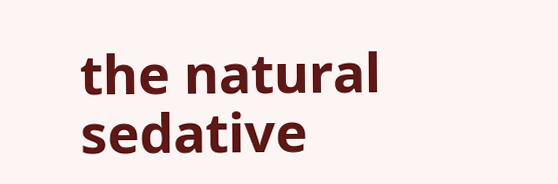the natural sedative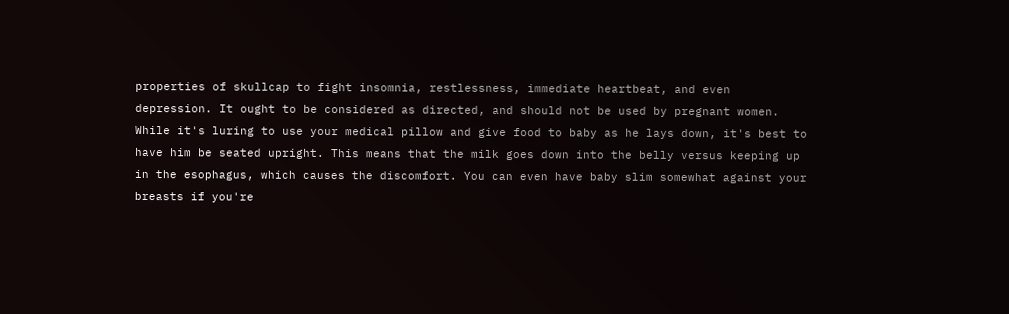properties of skullcap to fight insomnia, restlessness, immediate heartbeat, and even depression. It ought to be considered as directed, and should not be used by pregnant women.
While it's luring to use your medical pillow and give food to baby as he lays down, it's best to have him be seated upright. This means that the milk goes down into the belly versus keeping up in the esophagus, which causes the discomfort. You can even have baby slim somewhat against your breasts if you're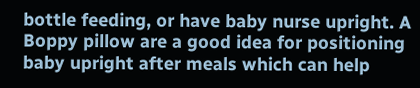bottle feeding, or have baby nurse upright. A Boppy pillow are a good idea for positioning baby upright after meals which can help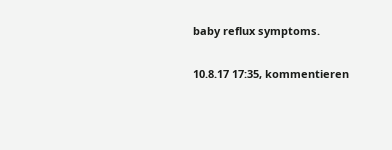baby reflux symptoms.

10.8.17 17:35, kommentieren